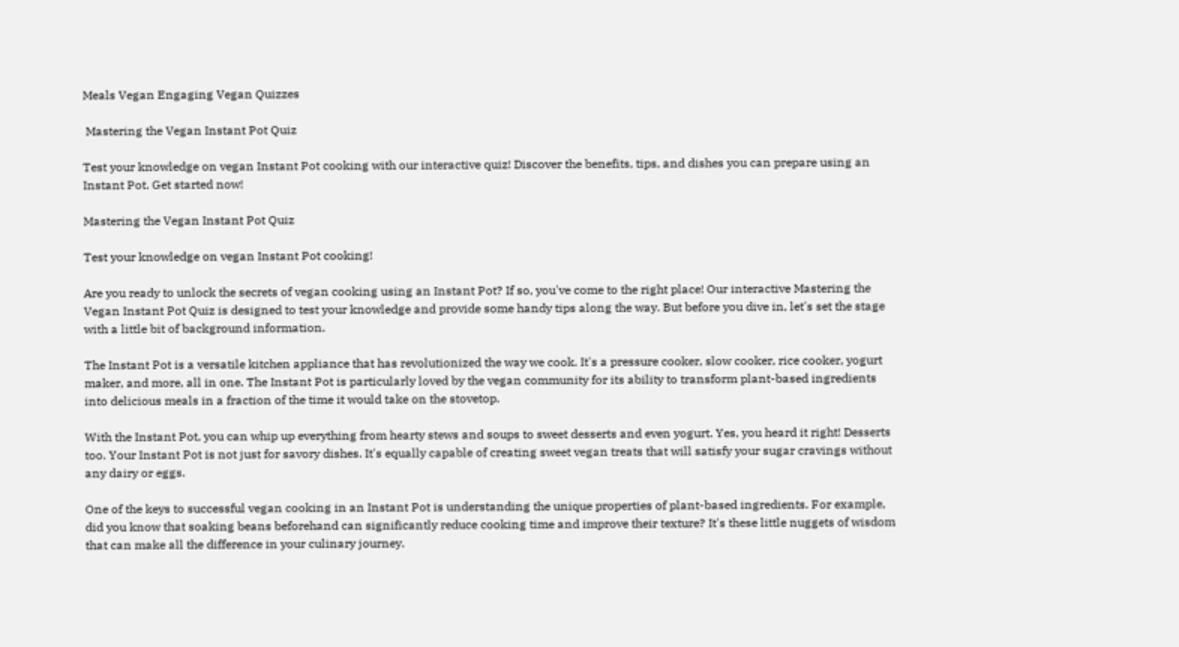Meals Vegan Engaging Vegan Quizzes

 Mastering the Vegan Instant Pot Quiz

Test your knowledge on vegan Instant Pot cooking with our interactive quiz! Discover the benefits, tips, and dishes you can prepare using an Instant Pot. Get started now!

Mastering the Vegan Instant Pot Quiz

Test your knowledge on vegan Instant Pot cooking!

Are you ready to unlock the secrets of vegan cooking using an Instant Pot? If so, you've come to the right place! Our interactive Mastering the Vegan Instant Pot Quiz is designed to test your knowledge and provide some handy tips along the way. But before you dive in, let's set the stage with a little bit of background information.

The Instant Pot is a versatile kitchen appliance that has revolutionized the way we cook. It's a pressure cooker, slow cooker, rice cooker, yogurt maker, and more, all in one. The Instant Pot is particularly loved by the vegan community for its ability to transform plant-based ingredients into delicious meals in a fraction of the time it would take on the stovetop.

With the Instant Pot, you can whip up everything from hearty stews and soups to sweet desserts and even yogurt. Yes, you heard it right! Desserts too. Your Instant Pot is not just for savory dishes. It's equally capable of creating sweet vegan treats that will satisfy your sugar cravings without any dairy or eggs.

One of the keys to successful vegan cooking in an Instant Pot is understanding the unique properties of plant-based ingredients. For example, did you know that soaking beans beforehand can significantly reduce cooking time and improve their texture? It's these little nuggets of wisdom that can make all the difference in your culinary journey.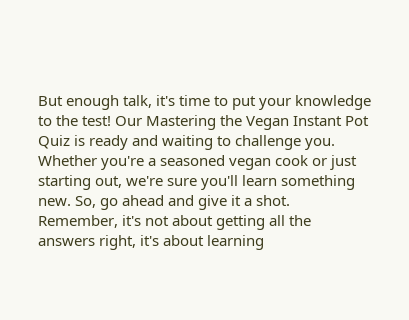But enough talk, it's time to put your knowledge to the test! Our Mastering the Vegan Instant Pot Quiz is ready and waiting to challenge you. Whether you're a seasoned vegan cook or just starting out, we're sure you'll learn something new. So, go ahead and give it a shot. Remember, it's not about getting all the answers right, it's about learning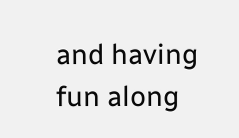and having fun along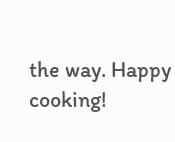the way. Happy cooking!